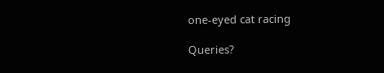one-eyed cat racing

Queries?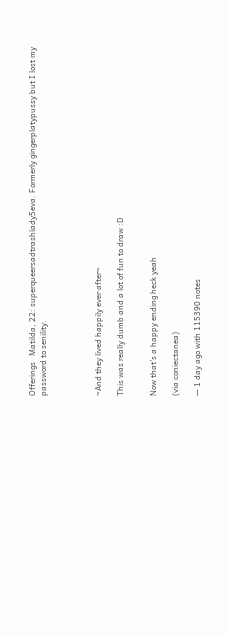Offerings   Matilda, 22: superqueersadtrashlady5eva. Formerly gingerplatypussy but I lost my password to senility.




~And they lived happily ever after~

This was really dumb and a lot of fun to draw :D


Now that’s a happy ending heck yeah

(via coniectanea)

— 1 day ago with 115390 notes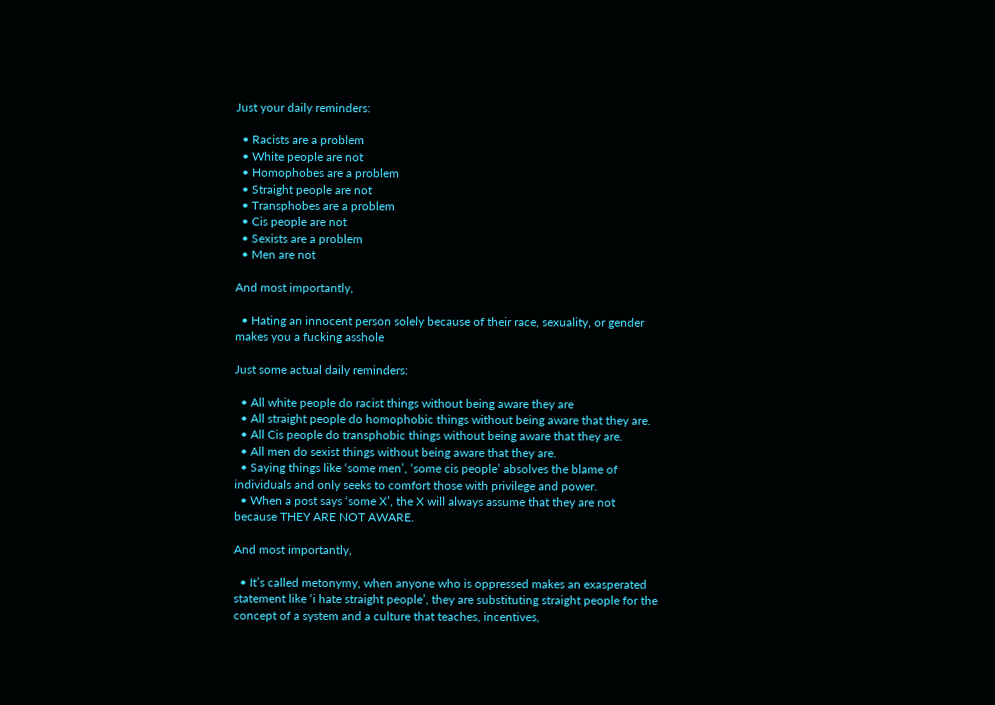Just your daily reminders:

  • Racists are a problem
  • White people are not
  • Homophobes are a problem
  • Straight people are not
  • Transphobes are a problem
  • Cis people are not
  • Sexists are a problem
  • Men are not

And most importantly,

  • Hating an innocent person solely because of their race, sexuality, or gender makes you a fucking asshole

Just some actual daily reminders:

  • All white people do racist things without being aware they are
  • All straight people do homophobic things without being aware that they are.
  • All Cis people do transphobic things without being aware that they are.
  • All men do sexist things without being aware that they are.
  • Saying things like ‘some men’, ‘some cis people’ absolves the blame of individuals and only seeks to comfort those with privilege and power.
  • When a post says ‘some X’, the X will always assume that they are not because THEY ARE NOT AWARE.

And most importantly,

  • It’s called metonymy, when anyone who is oppressed makes an exasperated statement like ‘i hate straight people’, they are substituting straight people for the concept of a system and a culture that teaches, incentives,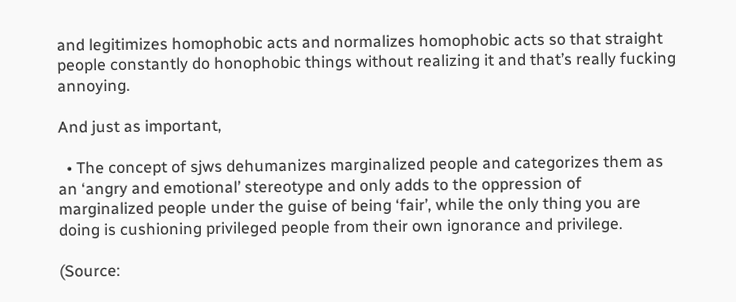and legitimizes homophobic acts and normalizes homophobic acts so that straight people constantly do honophobic things without realizing it and that’s really fucking annoying.

And just as important,

  • The concept of sjws dehumanizes marginalized people and categorizes them as an ‘angry and emotional’ stereotype and only adds to the oppression of marginalized people under the guise of being ‘fair’, while the only thing you are doing is cushioning privileged people from their own ignorance and privilege.

(Source: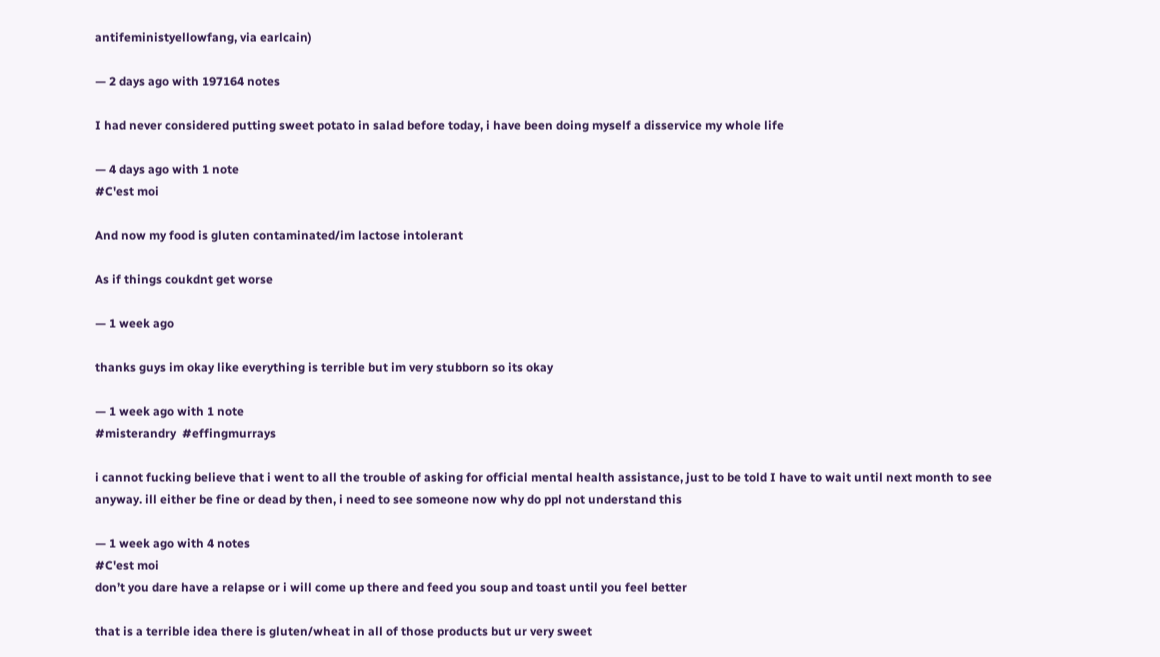antifeministyellowfang, via earlcain)

— 2 days ago with 197164 notes

I had never considered putting sweet potato in salad before today, i have been doing myself a disservice my whole life

— 4 days ago with 1 note
#C'est moi

And now my food is gluten contaminated/im lactose intolerant

As if things coukdnt get worse

— 1 week ago

thanks guys im okay like everything is terrible but im very stubborn so its okay

— 1 week ago with 1 note
#misterandry  #effingmurrays

i cannot fucking believe that i went to all the trouble of asking for official mental health assistance, just to be told I have to wait until next month to see anyway. ill either be fine or dead by then, i need to see someone now why do ppl not understand this

— 1 week ago with 4 notes
#C'est moi
don’t you dare have a relapse or i will come up there and feed you soup and toast until you feel better

that is a terrible idea there is gluten/wheat in all of those products but ur very sweet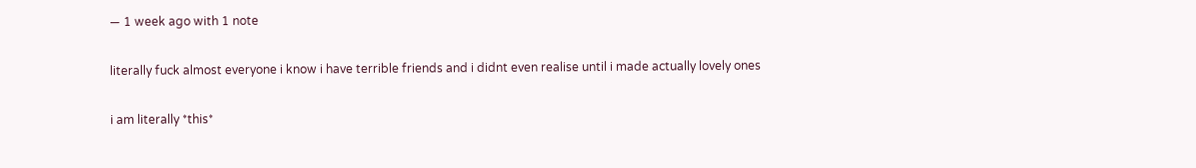— 1 week ago with 1 note

literally fuck almost everyone i know i have terrible friends and i didnt even realise until i made actually lovely ones

i am literally *this*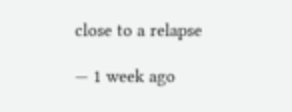close to a relapse

— 1 week ago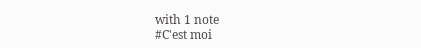with 1 note
#C'est moi